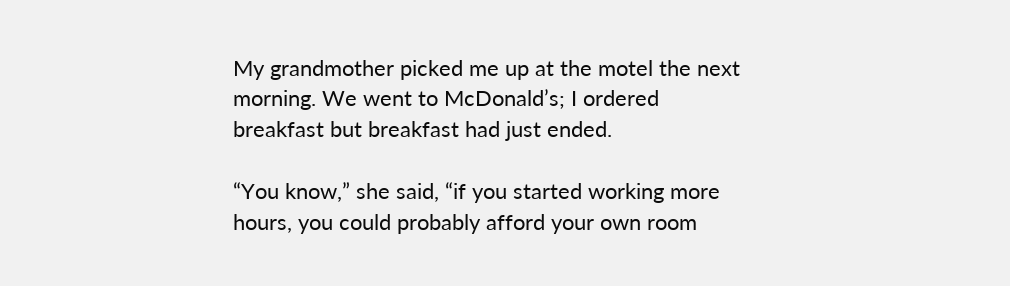My grandmother picked me up at the motel the next morning. We went to McDonald’s; I ordered breakfast but breakfast had just ended.

“You know,” she said, “if you started working more hours, you could probably afford your own room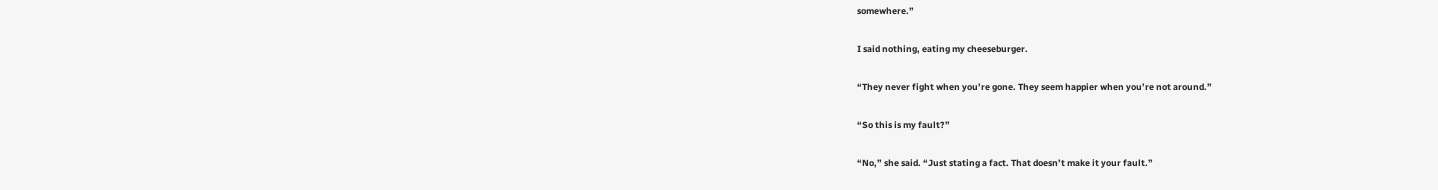somewhere.”

I said nothing, eating my cheeseburger.

“They never fight when you’re gone. They seem happier when you’re not around.”

“So this is my fault?”

“No,” she said. “Just stating a fact. That doesn’t make it your fault.”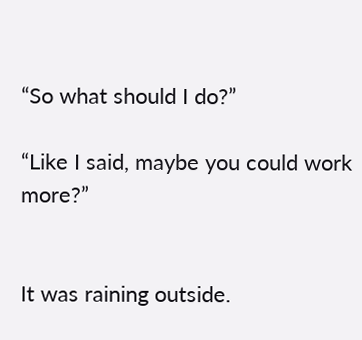“So what should I do?”

“Like I said, maybe you could work more?”


It was raining outside.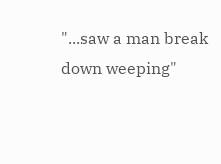"...saw a man break down weeping"